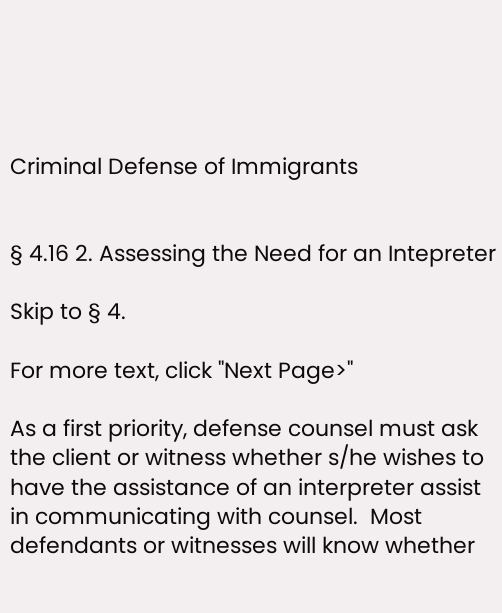Criminal Defense of Immigrants


§ 4.16 2. Assessing the Need for an Intepreter

Skip to § 4.

For more text, click "Next Page>"

As a first priority, defense counsel must ask the client or witness whether s/he wishes to have the assistance of an interpreter assist in communicating with counsel.  Most defendants or witnesses will know whether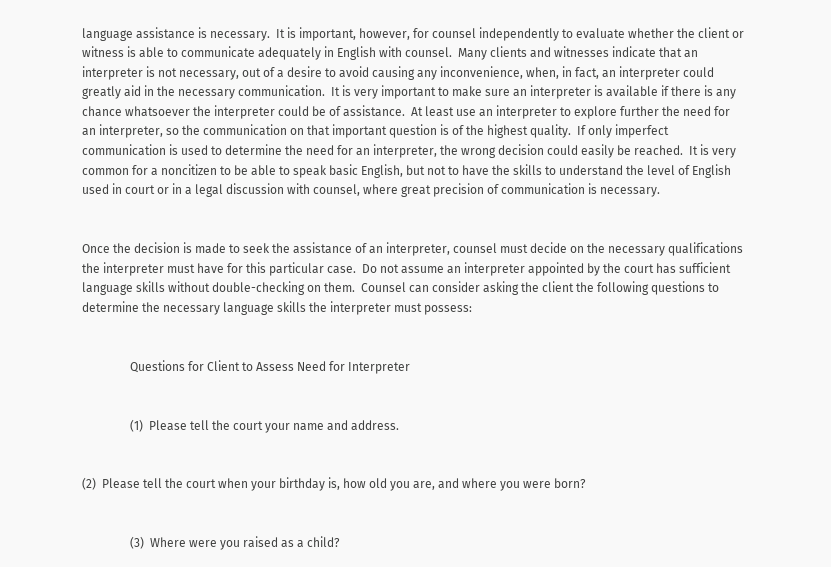language assistance is necessary.  It is important, however, for counsel independently to evaluate whether the client or witness is able to communicate adequately in English with counsel.  Many clients and witnesses indicate that an interpreter is not necessary, out of a desire to avoid causing any inconvenience, when, in fact, an interpreter could greatly aid in the necessary communication.  It is very important to make sure an interpreter is available if there is any chance whatsoever the interpreter could be of assistance.  At least use an interpreter to explore further the need for an interpreter, so the communication on that important question is of the highest quality.  If only imperfect communication is used to determine the need for an interpreter, the wrong decision could easily be reached.  It is very common for a noncitizen to be able to speak basic English, but not to have the skills to understand the level of English used in court or in a legal discussion with counsel, where great precision of communication is necessary.


Once the decision is made to seek the assistance of an interpreter, counsel must decide on the necessary qualifications the interpreter must have for this particular case.  Do not assume an interpreter appointed by the court has sufficient language skills without double-checking on them.  Counsel can consider asking the client the following questions to determine the necessary language skills the interpreter must possess:


                Questions for Client to Assess Need for Interpreter


                (1)  Please tell the court your name and address.


(2)  Please tell the court when your birthday is, how old you are, and where you were born?


                (3)  Where were you raised as a child?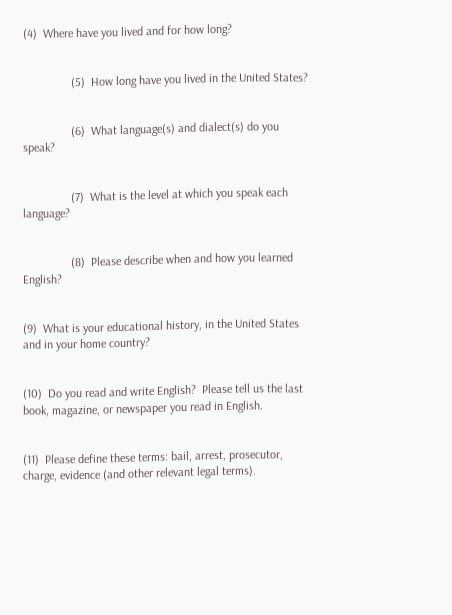(4)  Where have you lived and for how long?


                (5)  How long have you lived in the United States?


                (6)  What language(s) and dialect(s) do you speak?


                (7)  What is the level at which you speak each language?


                (8)  Please describe when and how you learned English?


(9)  What is your educational history, in the United States and in your home country?


(10)  Do you read and write English?  Please tell us the last book, magazine, or newspaper you read in English.


(11)  Please define these terms: bail, arrest, prosecutor, charge, evidence (and other relevant legal terms).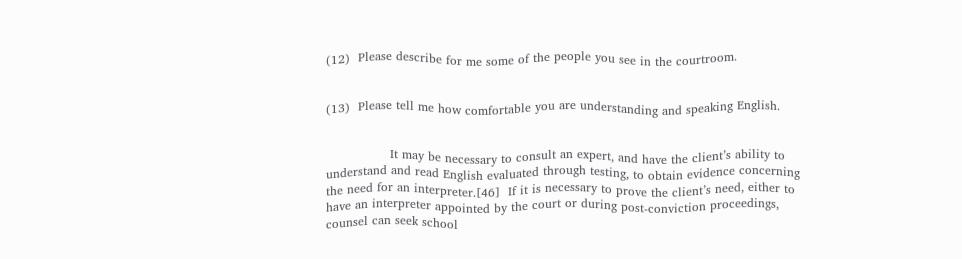(12)  Please describe for me some of the people you see in the courtroom.


(13)  Please tell me how comfortable you are understanding and speaking English.


                It may be necessary to consult an expert, and have the client’s ability to understand and read English evaluated through testing, to obtain evidence concerning the need for an interpreter.[46]  If it is necessary to prove the client’s need, either to have an interpreter appointed by the court or during post-conviction proceedings, counsel can seek school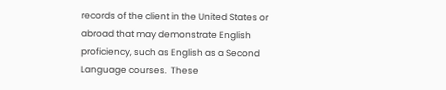records of the client in the United States or abroad that may demonstrate English proficiency, such as English as a Second Language courses.  These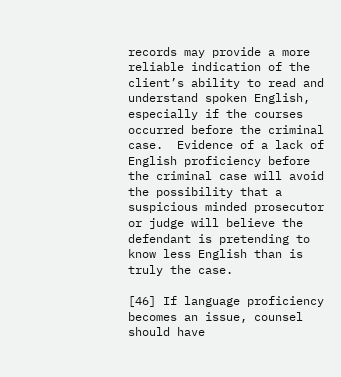records may provide a more reliable indication of the client’s ability to read and understand spoken English, especially if the courses occurred before the criminal case.  Evidence of a lack of English proficiency before the criminal case will avoid the possibility that a suspicious minded prosecutor or judge will believe the defendant is pretending to know less English than is truly the case.

[46] If language proficiency becomes an issue, counsel should have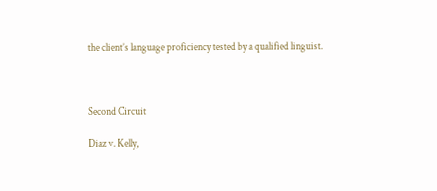the client’s language proficiency tested by a qualified linguist.



Second Circuit

Diaz v. Kelly,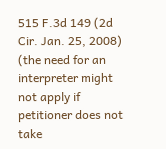515 F.3d 149 (2d Cir. Jan. 25, 2008) (the need for an interpreter might not apply if petitioner does not take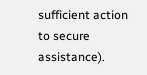sufficient action to secure assistance).